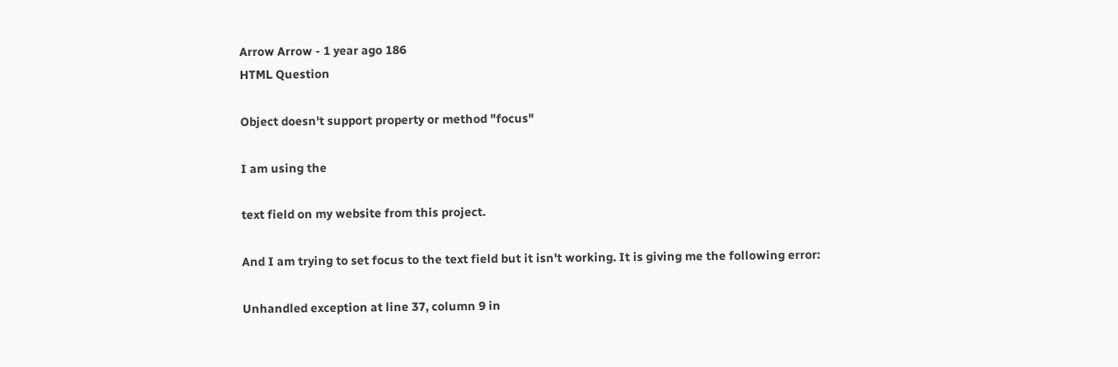Arrow Arrow - 1 year ago 186
HTML Question

Object doesn't support property or method "focus"

I am using the

text field on my website from this project.

And I am trying to set focus to the text field but it isn't working. It is giving me the following error:

Unhandled exception at line 37, column 9 in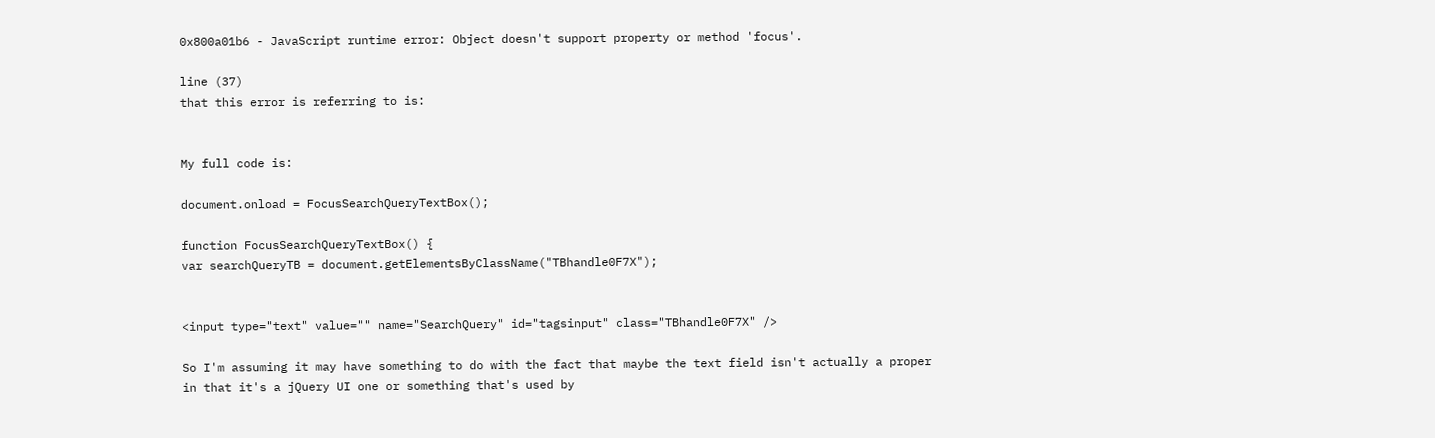0x800a01b6 - JavaScript runtime error: Object doesn't support property or method 'focus'.

line (37)
that this error is referring to is:


My full code is:

document.onload = FocusSearchQueryTextBox();

function FocusSearchQueryTextBox() {
var searchQueryTB = document.getElementsByClassName("TBhandle0F7X");


<input type="text" value="" name="SearchQuery" id="tagsinput" class="TBhandle0F7X" />

So I'm assuming it may have something to do with the fact that maybe the text field isn't actually a proper
in that it's a jQuery UI one or something that's used by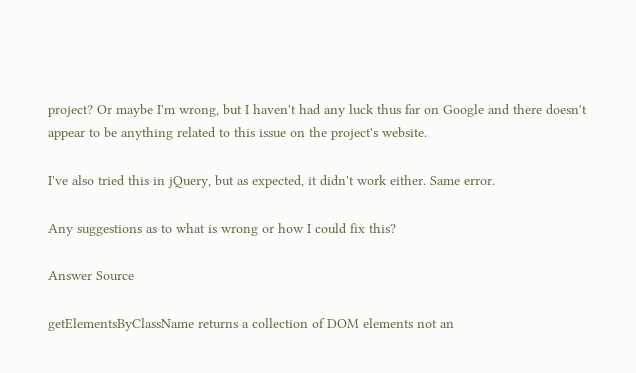project? Or maybe I'm wrong, but I haven't had any luck thus far on Google and there doesn't appear to be anything related to this issue on the project's website.

I've also tried this in jQuery, but as expected, it didn't work either. Same error.

Any suggestions as to what is wrong or how I could fix this?

Answer Source

getElementsByClassName returns a collection of DOM elements not an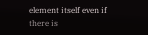element itself even if there is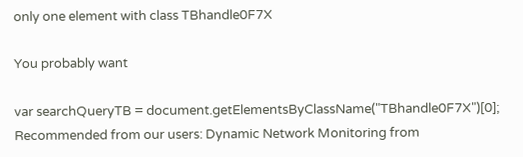only one element with class TBhandle0F7X

You probably want

var searchQueryTB = document.getElementsByClassName("TBhandle0F7X")[0];
Recommended from our users: Dynamic Network Monitoring from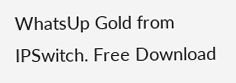WhatsUp Gold from IPSwitch. Free Download